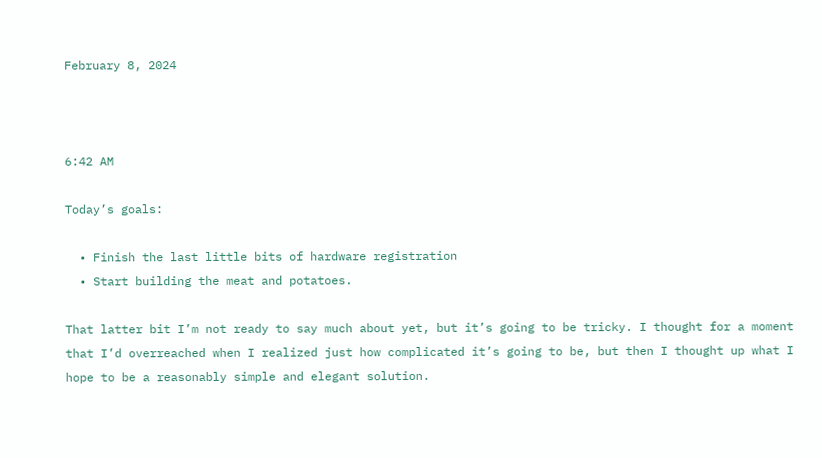February 8, 2024



6:42 AM

Today’s goals:

  • Finish the last little bits of hardware registration
  • Start building the meat and potatoes.

That latter bit I’m not ready to say much about yet, but it’s going to be tricky. I thought for a moment that I’d overreached when I realized just how complicated it’s going to be, but then I thought up what I hope to be a reasonably simple and elegant solution.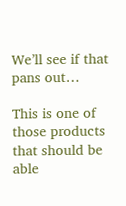We’ll see if that pans out…

This is one of those products that should be able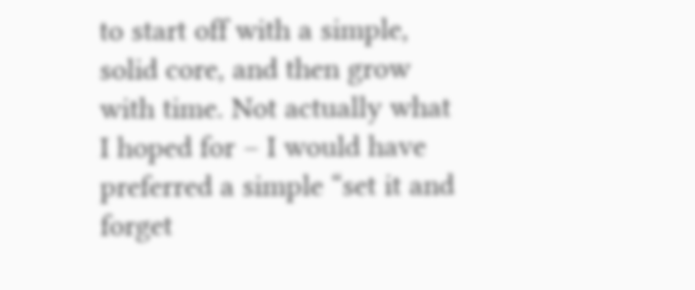to start off with a simple, solid core, and then grow with time. Not actually what I hoped for – I would have preferred a simple “set it and forget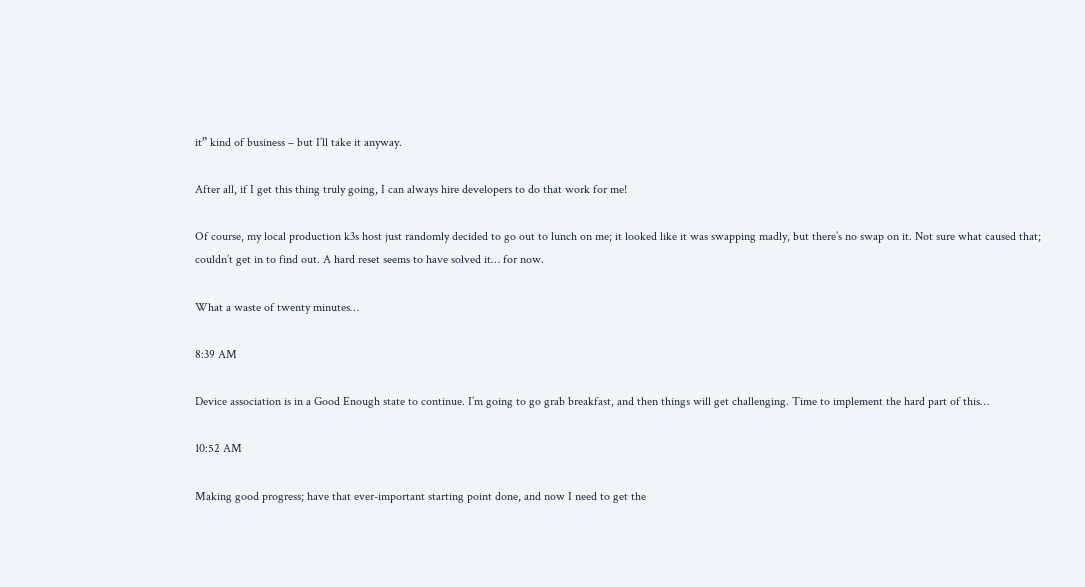it” kind of business – but I’ll take it anyway.

After all, if I get this thing truly going, I can always hire developers to do that work for me!

Of course, my local production k3s host just randomly decided to go out to lunch on me; it looked like it was swapping madly, but there’s no swap on it. Not sure what caused that; couldn’t get in to find out. A hard reset seems to have solved it… for now.

What a waste of twenty minutes…

8:39 AM

Device association is in a Good Enough state to continue. I’m going to go grab breakfast, and then things will get challenging. Time to implement the hard part of this…

10:52 AM

Making good progress; have that ever-important starting point done, and now I need to get the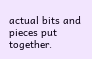actual bits and pieces put together.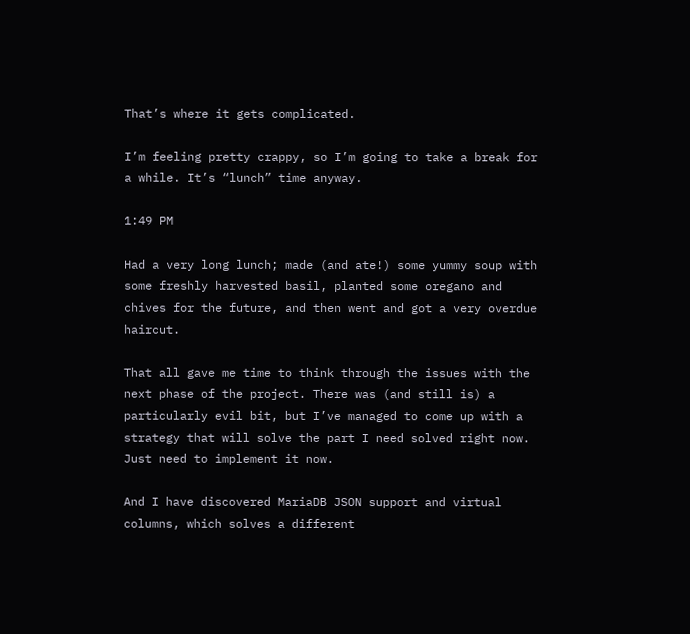That’s where it gets complicated.

I’m feeling pretty crappy, so I’m going to take a break for a while. It’s “lunch” time anyway.

1:49 PM

Had a very long lunch; made (and ate!) some yummy soup with some freshly harvested basil, planted some oregano and chives for the future, and then went and got a very overdue haircut.

That all gave me time to think through the issues with the next phase of the project. There was (and still is) a particularly evil bit, but I’ve managed to come up with a strategy that will solve the part I need solved right now. Just need to implement it now.

And I have discovered MariaDB JSON support and virtual columns, which solves a different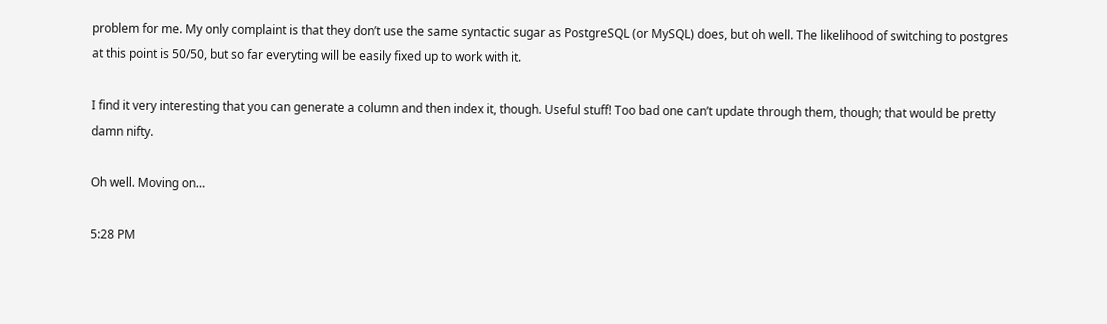problem for me. My only complaint is that they don’t use the same syntactic sugar as PostgreSQL (or MySQL) does, but oh well. The likelihood of switching to postgres at this point is 50/50, but so far everyting will be easily fixed up to work with it.

I find it very interesting that you can generate a column and then index it, though. Useful stuff! Too bad one can’t update through them, though; that would be pretty damn nifty.

Oh well. Moving on…

5:28 PM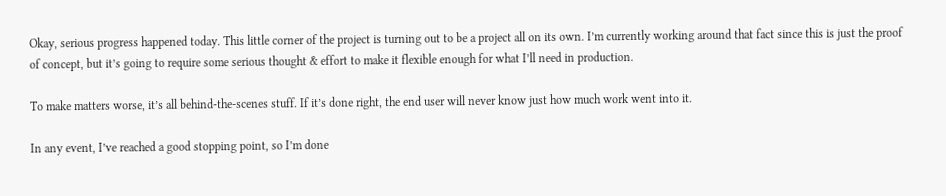Okay, serious progress happened today. This little corner of the project is turning out to be a project all on its own. I’m currently working around that fact since this is just the proof of concept, but it’s going to require some serious thought & effort to make it flexible enough for what I’ll need in production.

To make matters worse, it’s all behind-the-scenes stuff. If it’s done right, the end user will never know just how much work went into it.

In any event, I’ve reached a good stopping point, so I’m done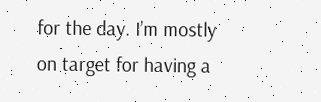for the day. I’m mostly on target for having a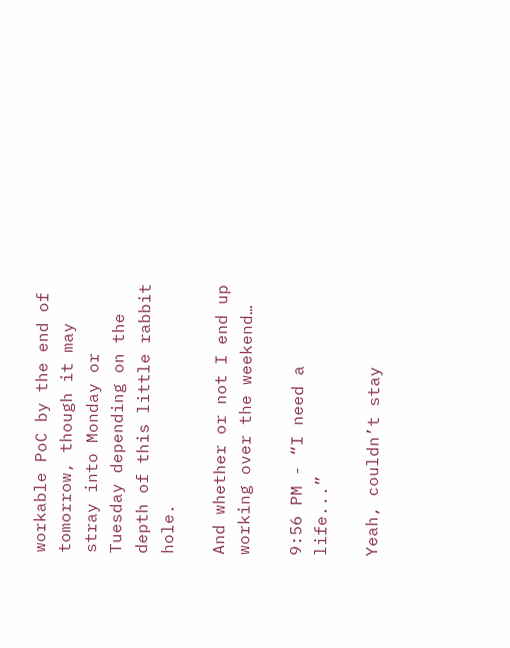workable PoC by the end of tomorrow, though it may stray into Monday or Tuesday depending on the depth of this little rabbit hole.

And whether or not I end up working over the weekend…

9:56 PM - “I need a life...”

Yeah, couldn’t stay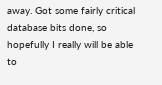away. Got some fairly critical database bits done, so hopefully I really will be able to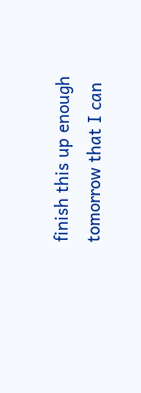finish this up enough tomorrow that I can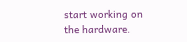start working on the hardware.